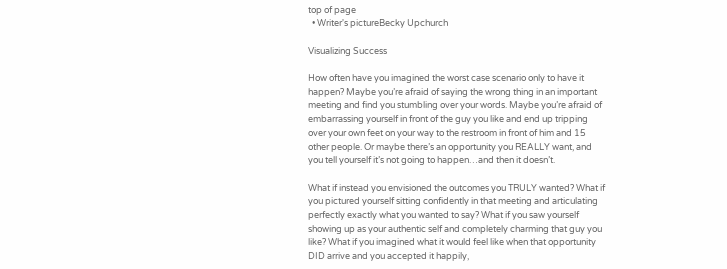top of page
  • Writer's pictureBecky Upchurch

Visualizing Success

How often have you imagined the worst case scenario only to have it happen? Maybe you’re afraid of saying the wrong thing in an important meeting and find you stumbling over your words. Maybe you’re afraid of embarrassing yourself in front of the guy you like and end up tripping over your own feet on your way to the restroom in front of him and 15 other people. Or maybe there’s an opportunity you REALLY want, and you tell yourself it’s not going to happen…and then it doesn’t.

What if instead you envisioned the outcomes you TRULY wanted? What if you pictured yourself sitting confidently in that meeting and articulating perfectly exactly what you wanted to say? What if you saw yourself showing up as your authentic self and completely charming that guy you like? What if you imagined what it would feel like when that opportunity DID arrive and you accepted it happily,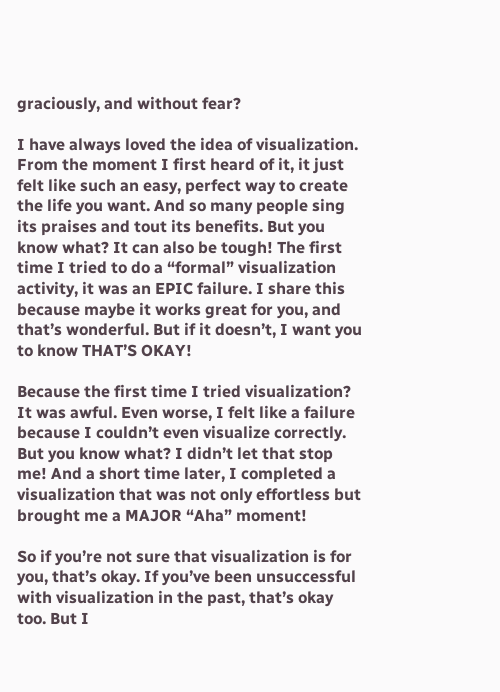graciously, and without fear?

I have always loved the idea of visualization. From the moment I first heard of it, it just felt like such an easy, perfect way to create the life you want. And so many people sing its praises and tout its benefits. But you know what? It can also be tough! The first time I tried to do a “formal” visualization activity, it was an EPIC failure. I share this because maybe it works great for you, and that’s wonderful. But if it doesn’t, I want you to know THAT’S OKAY!

Because the first time I tried visualization? It was awful. Even worse, I felt like a failure because I couldn’t even visualize correctly. But you know what? I didn’t let that stop me! And a short time later, I completed a visualization that was not only effortless but brought me a MAJOR “Aha” moment!

So if you’re not sure that visualization is for you, that’s okay. If you’ve been unsuccessful with visualization in the past, that’s okay too. But I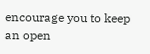encourage you to keep an open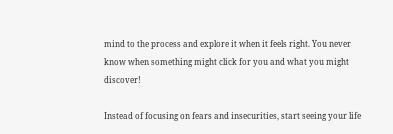mind to the process and explore it when it feels right. You never know when something might click for you and what you might discover!

Instead of focusing on fears and insecurities, start seeing your life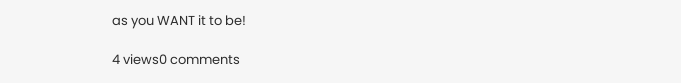as you WANT it to be!

4 views0 comments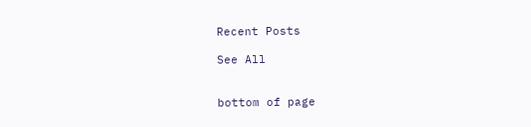Recent Posts

See All


bottom of page